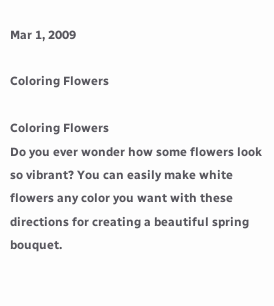Mar 1, 2009

Coloring Flowers

Coloring Flowers
Do you ever wonder how some flowers look so vibrant? You can easily make white flowers any color you want with these directions for creating a beautiful spring bouquet.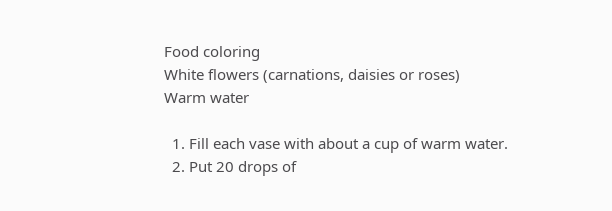Food coloring
White flowers (carnations, daisies or roses)
Warm water

  1. Fill each vase with about a cup of warm water.
  2. Put 20 drops of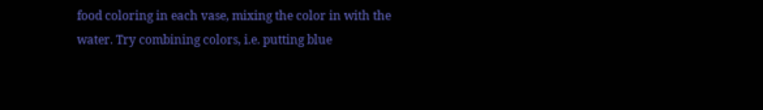food coloring in each vase, mixing the color in with the water. Try combining colors, i.e. putting blue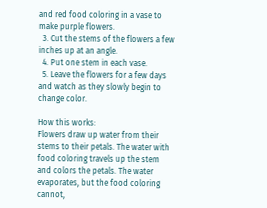and red food coloring in a vase to make purple flowers.
  3. Cut the stems of the flowers a few inches up at an angle.
  4. Put one stem in each vase.
  5. Leave the flowers for a few days and watch as they slowly begin to change color.

How this works:
Flowers draw up water from their stems to their petals. The water with food coloring travels up the stem and colors the petals. The water evaporates, but the food coloring cannot,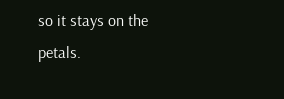so it stays on the petals.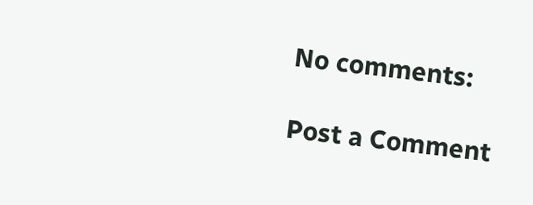No comments:

Post a Comment